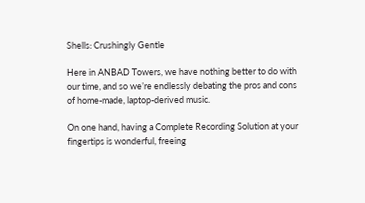Shells: Crushingly Gentle

Here in ANBAD Towers, we have nothing better to do with our time, and so we’re endlessly debating the pros and cons of home-made, laptop-derived music.

On one hand, having a Complete Recording Solution at your fingertips is wonderful, freeing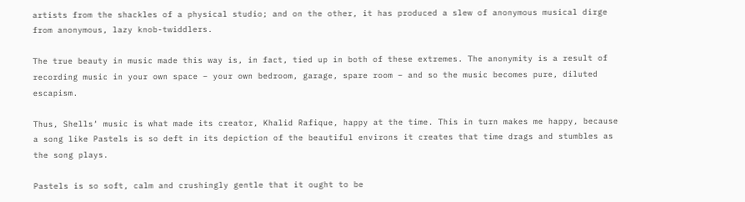artists from the shackles of a physical studio; and on the other, it has produced a slew of anonymous musical dirge from anonymous, lazy knob-twiddlers.

The true beauty in music made this way is, in fact, tied up in both of these extremes. The anonymity is a result of recording music in your own space – your own bedroom, garage, spare room – and so the music becomes pure, diluted escapism.

Thus, Shells‘ music is what made its creator, Khalid Rafique, happy at the time. This in turn makes me happy, because a song like Pastels is so deft in its depiction of the beautiful environs it creates that time drags and stumbles as the song plays.

Pastels is so soft, calm and crushingly gentle that it ought to be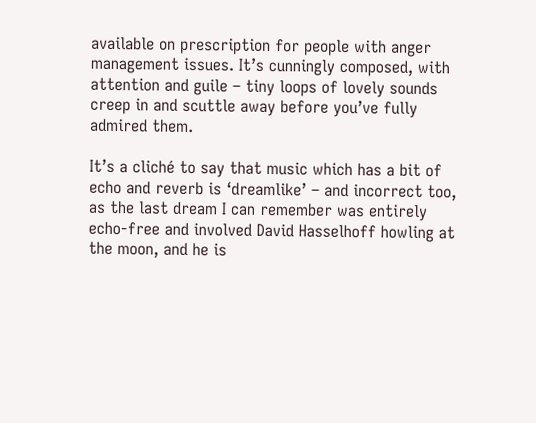available on prescription for people with anger management issues. It’s cunningly composed, with attention and guile – tiny loops of lovely sounds creep in and scuttle away before you’ve fully admired them.

It’s a cliché to say that music which has a bit of echo and reverb is ‘dreamlike’ – and incorrect too, as the last dream I can remember was entirely echo-free and involved David Hasselhoff howling at the moon, and he is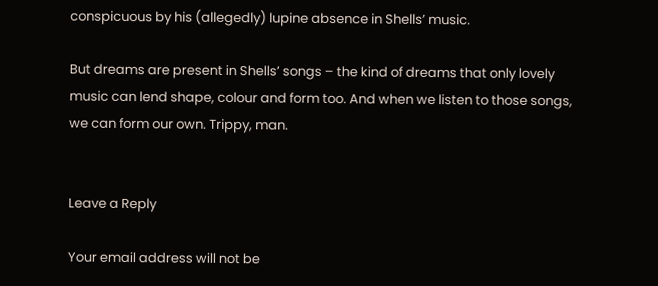conspicuous by his (allegedly) lupine absence in Shells’ music.

But dreams are present in Shells’ songs – the kind of dreams that only lovely music can lend shape, colour and form too. And when we listen to those songs, we can form our own. Trippy, man.


Leave a Reply

Your email address will not be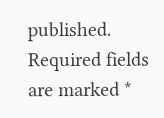published. Required fields are marked *